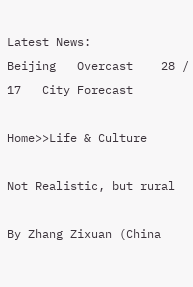Latest News:
Beijing   Overcast    28 / 17   City Forecast

Home>>Life & Culture

Not Realistic, but rural

By Zhang Zixuan (China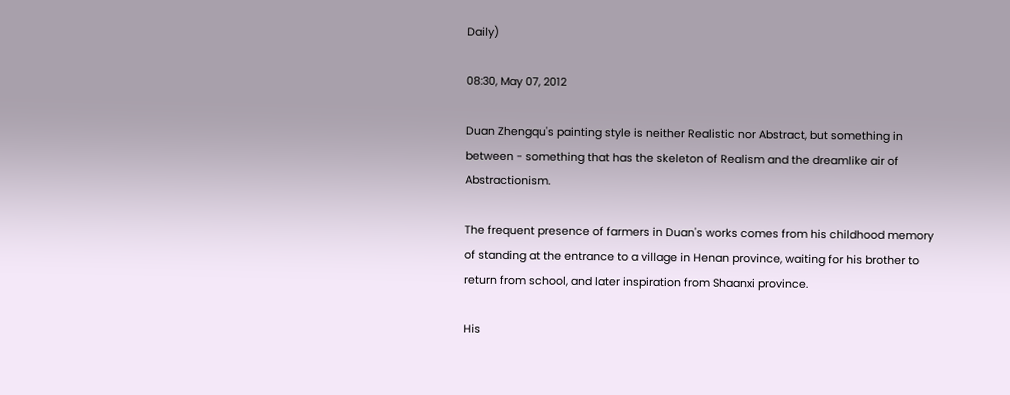Daily)

08:30, May 07, 2012

Duan Zhengqu's painting style is neither Realistic nor Abstract, but something in between - something that has the skeleton of Realism and the dreamlike air of Abstractionism.

The frequent presence of farmers in Duan's works comes from his childhood memory of standing at the entrance to a village in Henan province, waiting for his brother to return from school, and later inspiration from Shaanxi province.

His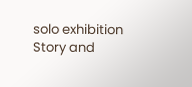solo exhibition Story and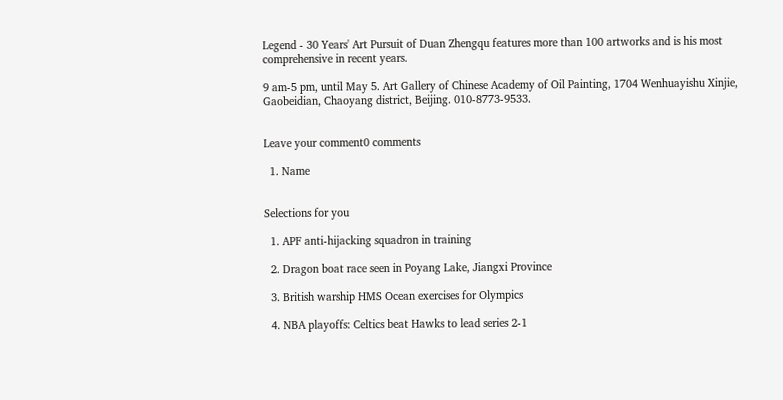Legend - 30 Years' Art Pursuit of Duan Zhengqu features more than 100 artworks and is his most comprehensive in recent years.

9 am-5 pm, until May 5. Art Gallery of Chinese Academy of Oil Painting, 1704 Wenhuayishu Xinjie, Gaobeidian, Chaoyang district, Beijing. 010-8773-9533.


Leave your comment0 comments

  1. Name


Selections for you

  1. APF anti-hijacking squadron in training

  2. Dragon boat race seen in Poyang Lake, Jiangxi Province

  3. British warship HMS Ocean exercises for Olympics

  4. NBA playoffs: Celtics beat Hawks to lead series 2-1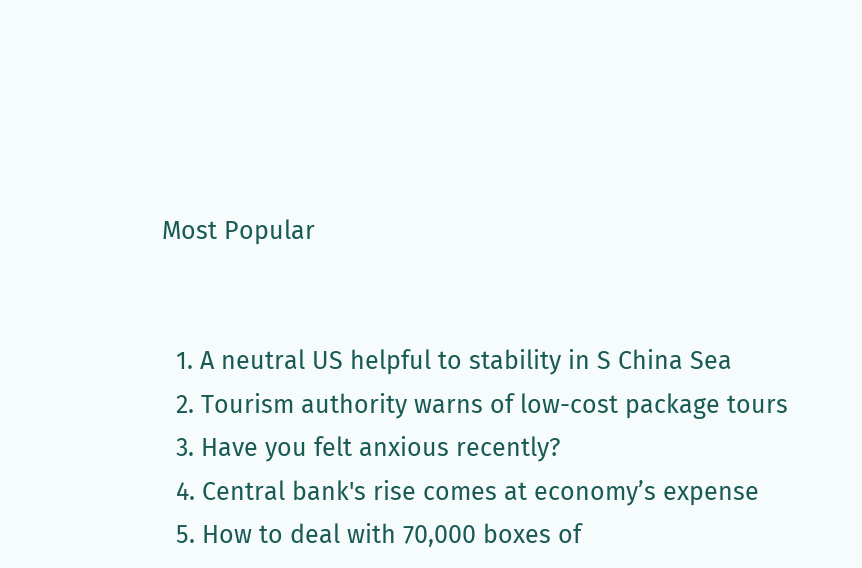Most Popular


  1. A neutral US helpful to stability in S China Sea
  2. Tourism authority warns of low-cost package tours
  3. Have you felt anxious recently?
  4. Central bank's rise comes at economy’s expense
  5. How to deal with 70,000 boxes of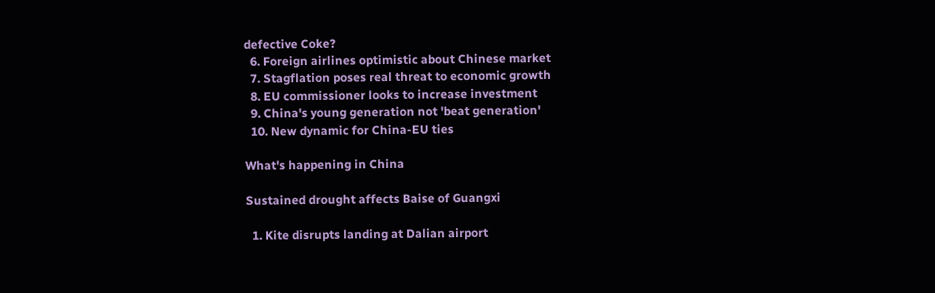defective Coke?
  6. Foreign airlines optimistic about Chinese market
  7. Stagflation poses real threat to economic growth
  8. EU commissioner looks to increase investment
  9. China's young generation not 'beat generation'
  10. New dynamic for China-EU ties

What's happening in China

Sustained drought affects Baise of Guangxi

  1. Kite disrupts landing at Dalian airport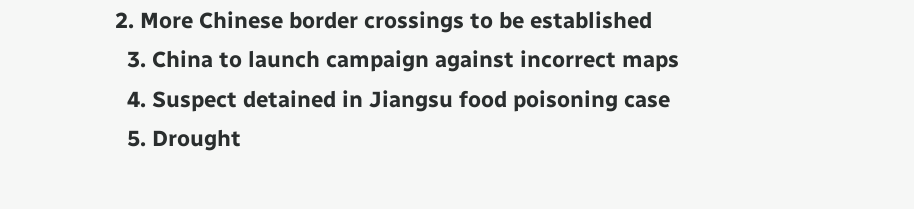2. More Chinese border crossings to be established
  3. China to launch campaign against incorrect maps
  4. Suspect detained in Jiangsu food poisoning case
  5. Drought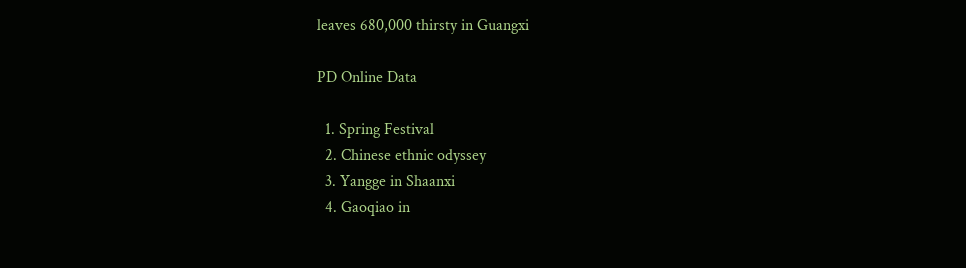leaves 680,000 thirsty in Guangxi

PD Online Data

  1. Spring Festival
  2. Chinese ethnic odyssey
  3. Yangge in Shaanxi
  4. Gaoqiao in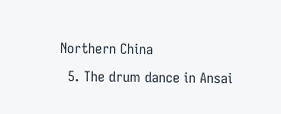Northern China
  5. The drum dance in Ansai